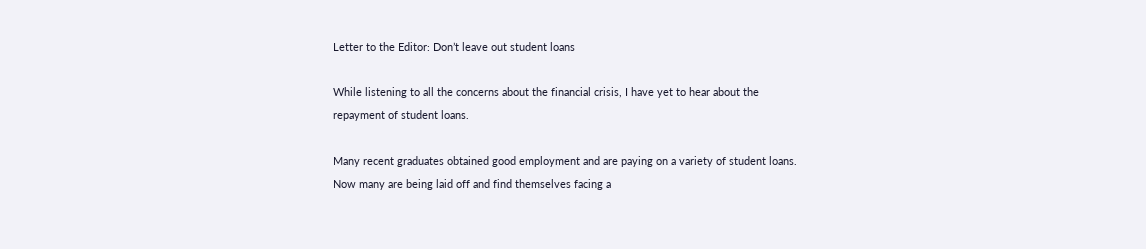Letter to the Editor: Don’t leave out student loans

While listening to all the concerns about the financial crisis, I have yet to hear about the repayment of student loans.

Many recent graduates obtained good employment and are paying on a variety of student loans. Now many are being laid off and find themselves facing a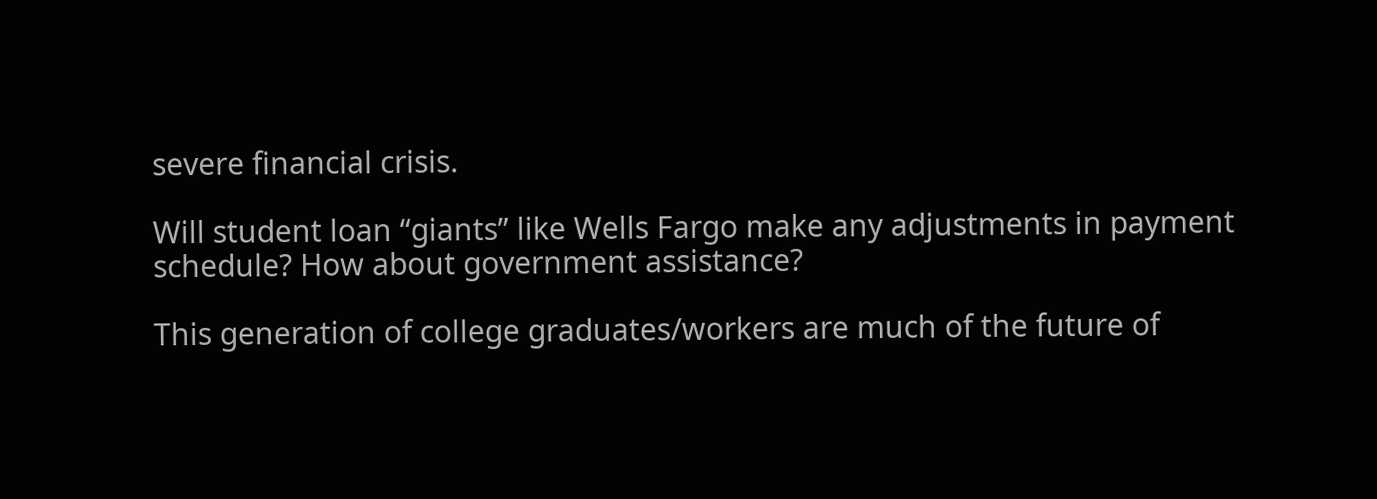severe financial crisis.

Will student loan “giants” like Wells Fargo make any adjustments in payment schedule? How about government assistance?

This generation of college graduates/workers are much of the future of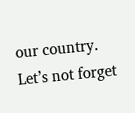our country. Let’s not forget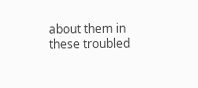about them in these troubled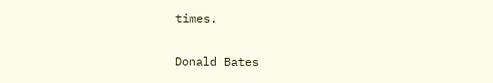times.

Donald Bates